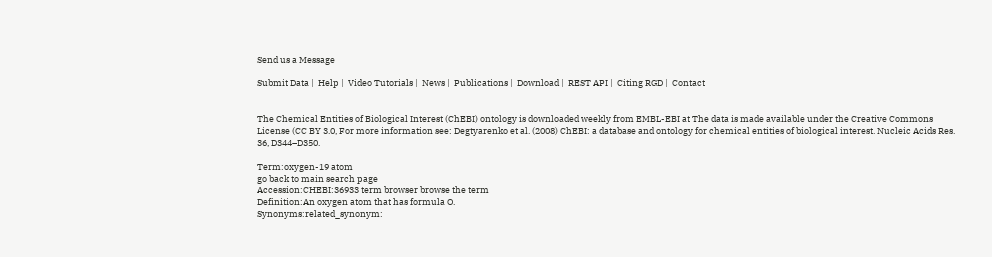Send us a Message

Submit Data |  Help |  Video Tutorials |  News |  Publications |  Download |  REST API |  Citing RGD |  Contact


The Chemical Entities of Biological Interest (ChEBI) ontology is downloaded weekly from EMBL-EBI at The data is made available under the Creative Commons License (CC BY 3.0, For more information see: Degtyarenko et al. (2008) ChEBI: a database and ontology for chemical entities of biological interest. Nucleic Acids Res. 36, D344–D350.

Term:oxygen-19 atom
go back to main search page
Accession:CHEBI:36933 term browser browse the term
Definition:An oxygen atom that has formula O.
Synonyms:related_synonym: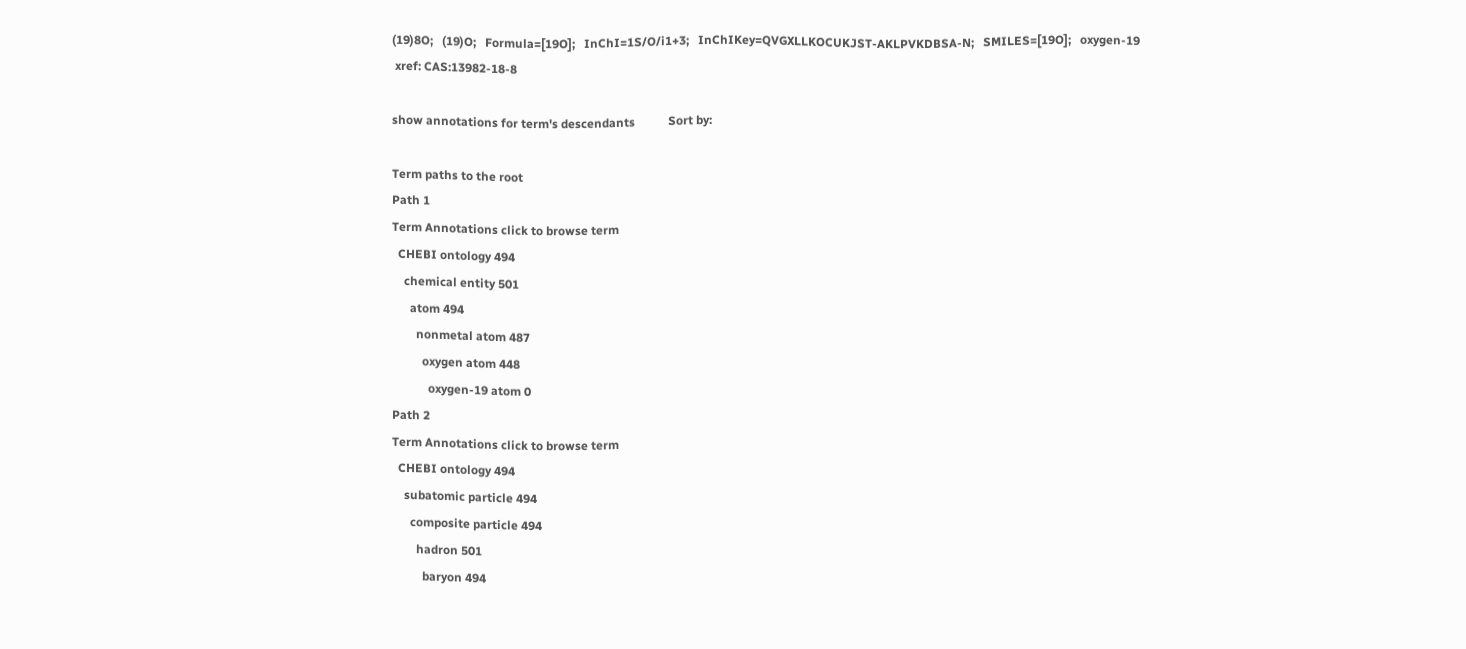(19)8O;   (19)O;   Formula=[19O];   InChI=1S/O/i1+3;   InChIKey=QVGXLLKOCUKJST-AKLPVKDBSA-N;   SMILES=[19O];   oxygen-19
 xref: CAS:13982-18-8

show annotations for term's descendants           Sort by:

Term paths to the root
Path 1
Term Annotations click to browse term
  CHEBI ontology 494
    chemical entity 501
      atom 494
        nonmetal atom 487
          oxygen atom 448
            oxygen-19 atom 0
Path 2
Term Annotations click to browse term
  CHEBI ontology 494
    subatomic particle 494
      composite particle 494
        hadron 501
          baryon 494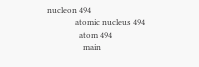nucleon 494
              atomic nucleus 494
                atom 494
                  main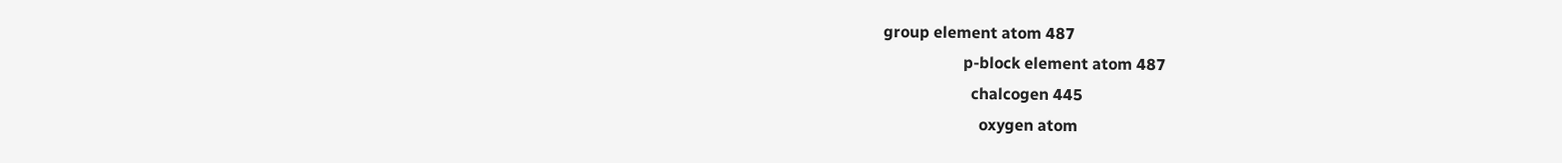group element atom 487
                    p-block element atom 487
                      chalcogen 445
                        oxygen atom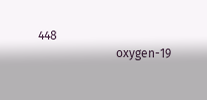448
                          oxygen-19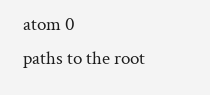atom 0
paths to the root